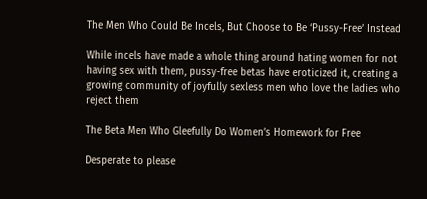The Men Who Could Be Incels, But Choose to Be ‘Pussy-Free’ Instead

While incels have made a whole thing around hating women for not having sex with them, pussy-free betas have eroticized it, creating a growing community of joyfully sexless men who love the ladies who reject them

The Beta Men Who Gleefully Do Women’s Homework for Free

Desperate to please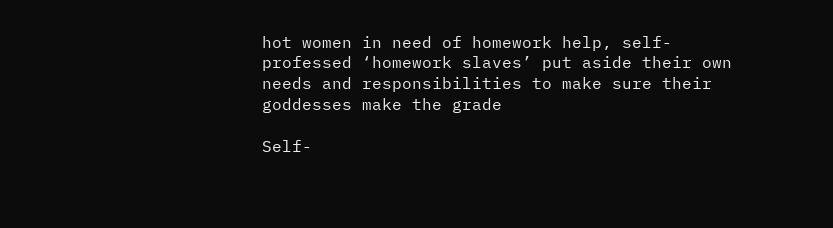hot women in need of homework help, self-professed ‘homework slaves’ put aside their own needs and responsibilities to make sure their goddesses make the grade

Self-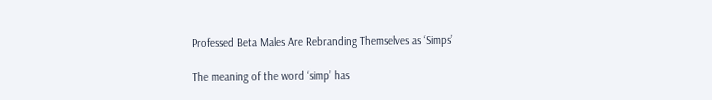Professed Beta Males Are Rebranding Themselves as ‘Simps’

The meaning of the word ‘simp’ has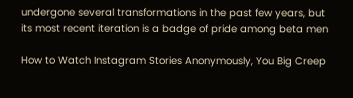undergone several transformations in the past few years, but its most recent iteration is a badge of pride among beta men

How to Watch Instagram Stories Anonymously, You Big Creep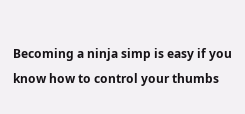Becoming a ninja simp is easy if you know how to control your thumbs